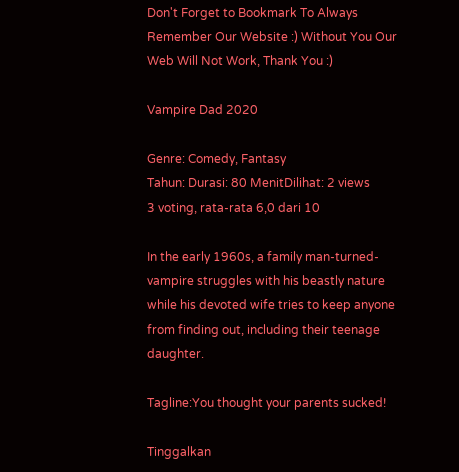Don't Forget to Bookmark To Always Remember Our Website :) Without You Our Web Will Not Work, Thank You :)

Vampire Dad 2020

Genre: Comedy, Fantasy
Tahun: Durasi: 80 MenitDilihat: 2 views
3 voting, rata-rata 6,0 dari 10

In the early 1960s, a family man-turned-vampire struggles with his beastly nature while his devoted wife tries to keep anyone from finding out, including their teenage daughter.

Tagline:You thought your parents sucked!

Tinggalkan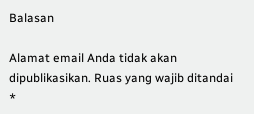Balasan

Alamat email Anda tidak akan dipublikasikan. Ruas yang wajib ditandai *